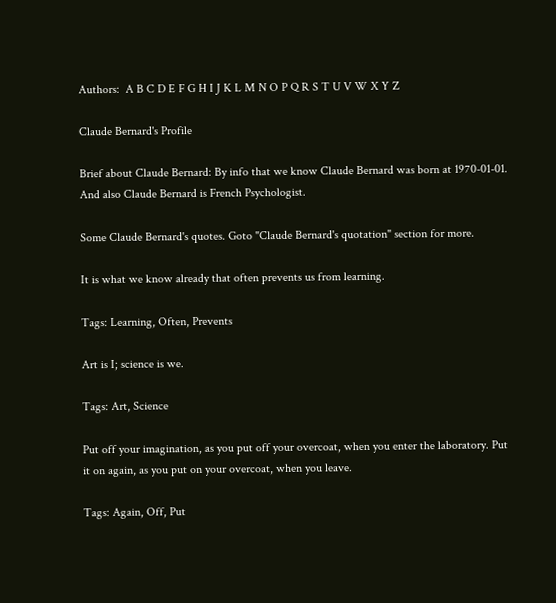Authors:  A B C D E F G H I J K L M N O P Q R S T U V W X Y Z

Claude Bernard's Profile

Brief about Claude Bernard: By info that we know Claude Bernard was born at 1970-01-01. And also Claude Bernard is French Psychologist.

Some Claude Bernard's quotes. Goto "Claude Bernard's quotation" section for more.

It is what we know already that often prevents us from learning.

Tags: Learning, Often, Prevents

Art is I; science is we.

Tags: Art, Science

Put off your imagination, as you put off your overcoat, when you enter the laboratory. Put it on again, as you put on your overcoat, when you leave.

Tags: Again, Off, Put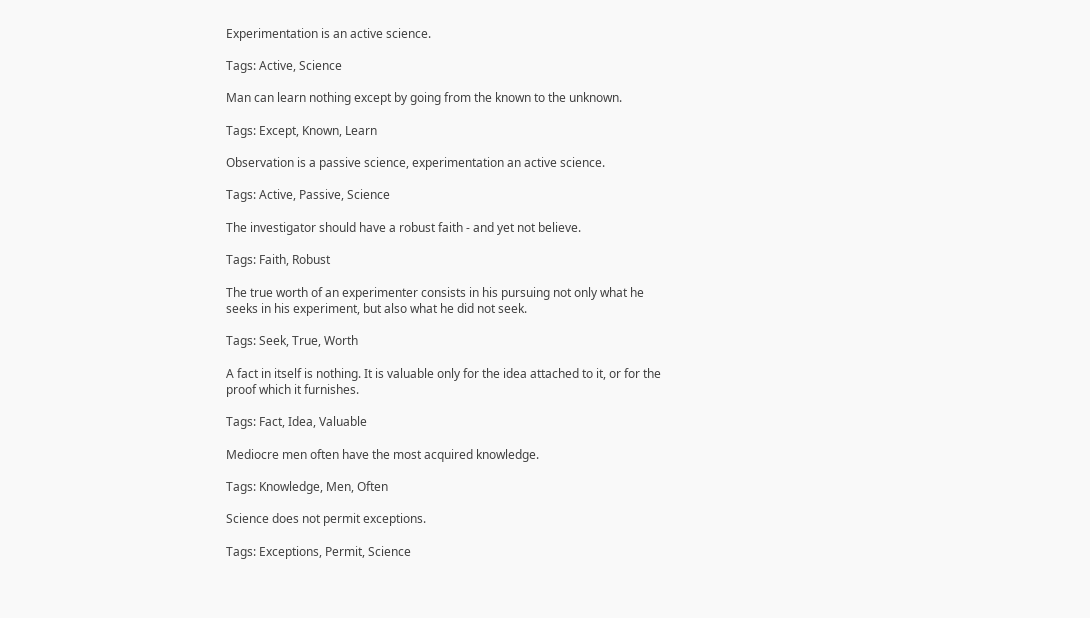Experimentation is an active science.

Tags: Active, Science

Man can learn nothing except by going from the known to the unknown.

Tags: Except, Known, Learn

Observation is a passive science, experimentation an active science.

Tags: Active, Passive, Science

The investigator should have a robust faith - and yet not believe.

Tags: Faith, Robust

The true worth of an experimenter consists in his pursuing not only what he seeks in his experiment, but also what he did not seek.

Tags: Seek, True, Worth

A fact in itself is nothing. It is valuable only for the idea attached to it, or for the proof which it furnishes.

Tags: Fact, Idea, Valuable

Mediocre men often have the most acquired knowledge.

Tags: Knowledge, Men, Often

Science does not permit exceptions.

Tags: Exceptions, Permit, Science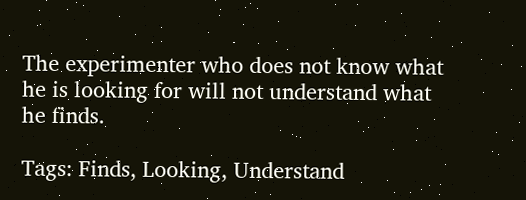The experimenter who does not know what he is looking for will not understand what he finds.

Tags: Finds, Looking, Understand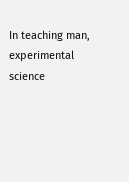In teaching man, experimental science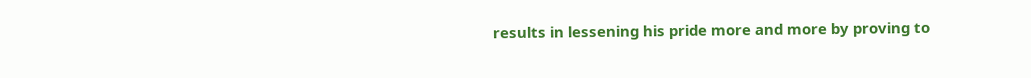results in lessening his pride more and more by proving to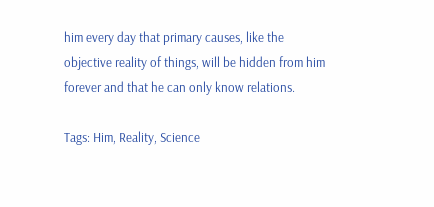him every day that primary causes, like the objective reality of things, will be hidden from him forever and that he can only know relations.

Tags: Him, Reality, Science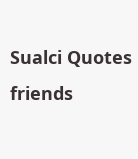Sualci Quotes friends